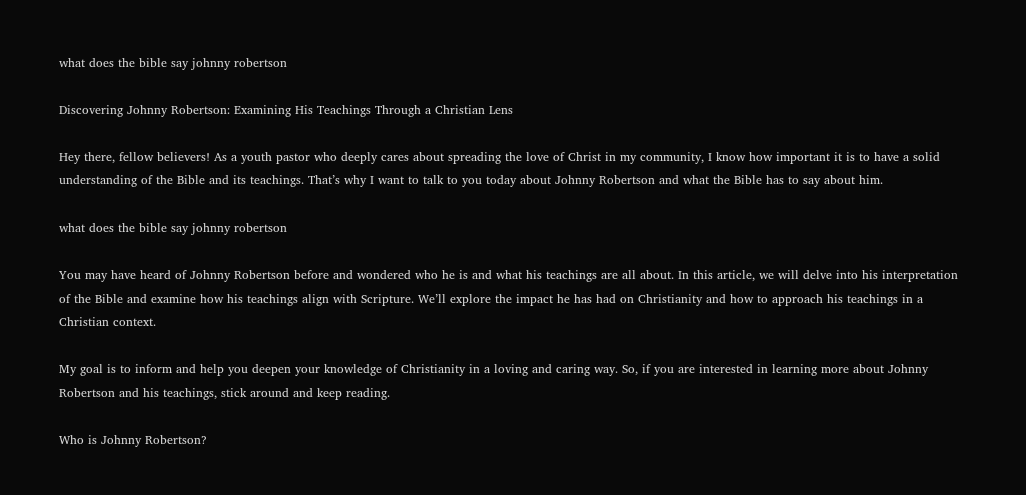what does the bible say johnny robertson

Discovering Johnny Robertson: Examining His Teachings Through a Christian Lens

Hey there, fellow believers! As a youth pastor who deeply cares about spreading the love of Christ in my community, I know how important it is to have a solid understanding of the Bible and its teachings. That’s why I want to talk to you today about Johnny Robertson and what the Bible has to say about him.

what does the bible say johnny robertson

You may have heard of Johnny Robertson before and wondered who he is and what his teachings are all about. In this article, we will delve into his interpretation of the Bible and examine how his teachings align with Scripture. We’ll explore the impact he has had on Christianity and how to approach his teachings in a Christian context.

My goal is to inform and help you deepen your knowledge of Christianity in a loving and caring way. So, if you are interested in learning more about Johnny Robertson and his teachings, stick around and keep reading.

Who is Johnny Robertson?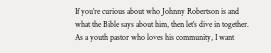If you’re curious about who Johnny Robertson is and what the Bible says about him, then let’s dive in together. As a youth pastor who loves his community, I want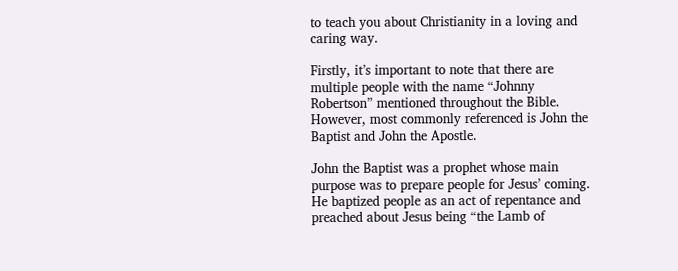to teach you about Christianity in a loving and caring way.

Firstly, it’s important to note that there are multiple people with the name “Johnny Robertson” mentioned throughout the Bible. However, most commonly referenced is John the Baptist and John the Apostle.

John the Baptist was a prophet whose main purpose was to prepare people for Jesus’ coming. He baptized people as an act of repentance and preached about Jesus being “the Lamb of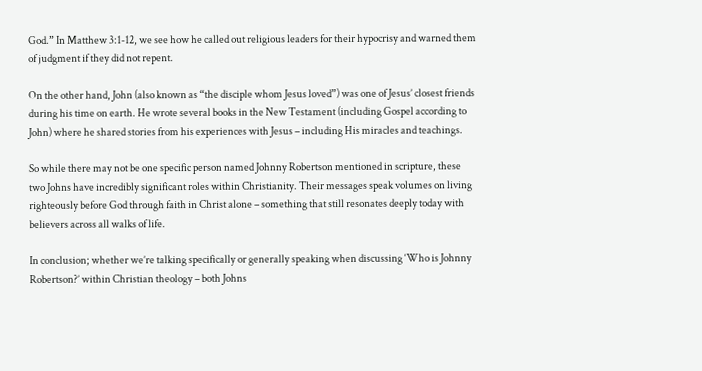God.” In Matthew 3:1-12, we see how he called out religious leaders for their hypocrisy and warned them of judgment if they did not repent.

On the other hand, John (also known as “the disciple whom Jesus loved”) was one of Jesus’ closest friends during his time on earth. He wrote several books in the New Testament (including Gospel according to John) where he shared stories from his experiences with Jesus – including His miracles and teachings.

So while there may not be one specific person named Johnny Robertson mentioned in scripture, these two Johns have incredibly significant roles within Christianity. Their messages speak volumes on living righteously before God through faith in Christ alone – something that still resonates deeply today with believers across all walks of life.

In conclusion; whether we’re talking specifically or generally speaking when discussing ‘Who is Johnny Robertson?’ within Christian theology – both Johns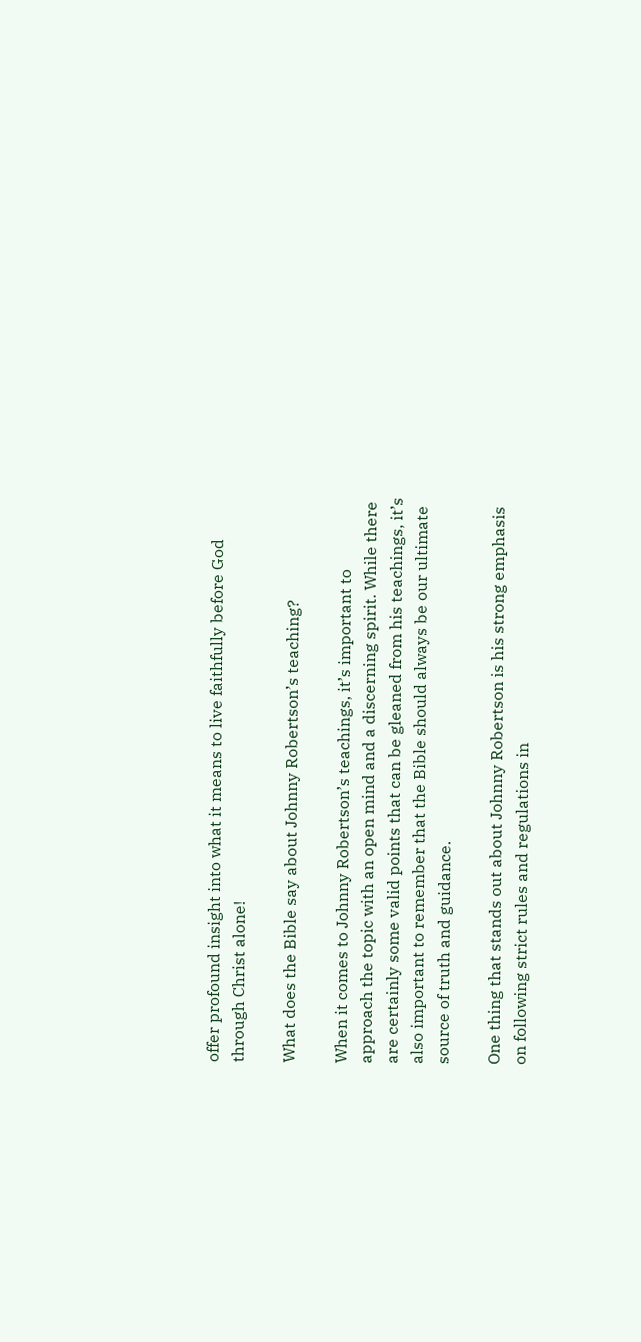offer profound insight into what it means to live faithfully before God through Christ alone!

What does the Bible say about Johnny Robertson’s teaching?

When it comes to Johnny Robertson’s teachings, it’s important to approach the topic with an open mind and a discerning spirit. While there are certainly some valid points that can be gleaned from his teachings, it’s also important to remember that the Bible should always be our ultimate source of truth and guidance.

One thing that stands out about Johnny Robertson is his strong emphasis on following strict rules and regulations in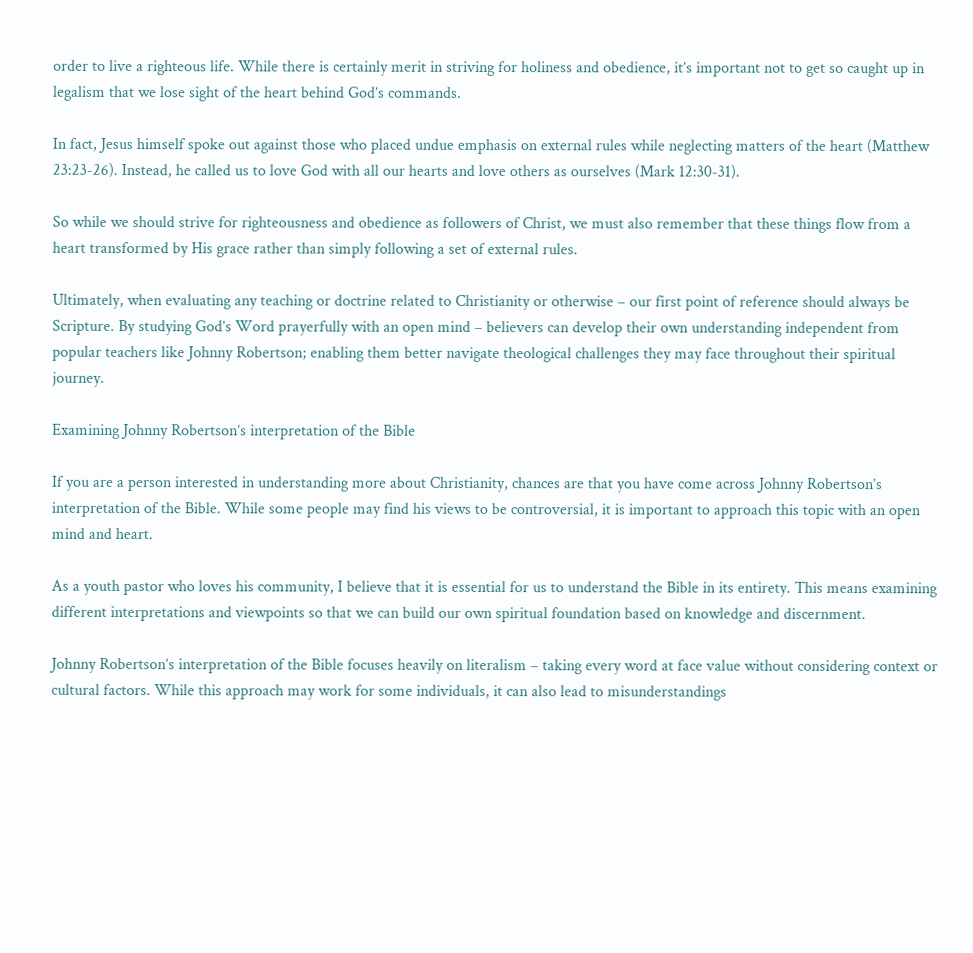order to live a righteous life. While there is certainly merit in striving for holiness and obedience, it’s important not to get so caught up in legalism that we lose sight of the heart behind God’s commands.

In fact, Jesus himself spoke out against those who placed undue emphasis on external rules while neglecting matters of the heart (Matthew 23:23-26). Instead, he called us to love God with all our hearts and love others as ourselves (Mark 12:30-31).

So while we should strive for righteousness and obedience as followers of Christ, we must also remember that these things flow from a heart transformed by His grace rather than simply following a set of external rules.

Ultimately, when evaluating any teaching or doctrine related to Christianity or otherwise – our first point of reference should always be Scripture. By studying God’s Word prayerfully with an open mind – believers can develop their own understanding independent from popular teachers like Johnny Robertson; enabling them better navigate theological challenges they may face throughout their spiritual journey.

Examining Johnny Robertson’s interpretation of the Bible

If you are a person interested in understanding more about Christianity, chances are that you have come across Johnny Robertson’s interpretation of the Bible. While some people may find his views to be controversial, it is important to approach this topic with an open mind and heart.

As a youth pastor who loves his community, I believe that it is essential for us to understand the Bible in its entirety. This means examining different interpretations and viewpoints so that we can build our own spiritual foundation based on knowledge and discernment.

Johnny Robertson’s interpretation of the Bible focuses heavily on literalism – taking every word at face value without considering context or cultural factors. While this approach may work for some individuals, it can also lead to misunderstandings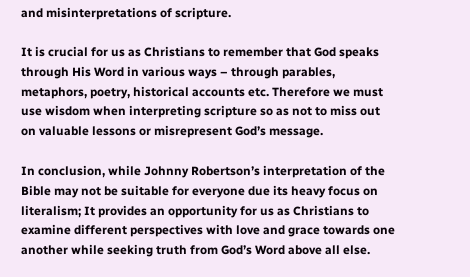and misinterpretations of scripture.

It is crucial for us as Christians to remember that God speaks through His Word in various ways – through parables, metaphors, poetry, historical accounts etc. Therefore we must use wisdom when interpreting scripture so as not to miss out on valuable lessons or misrepresent God’s message.

In conclusion, while Johnny Robertson’s interpretation of the Bible may not be suitable for everyone due its heavy focus on literalism; It provides an opportunity for us as Christians to examine different perspectives with love and grace towards one another while seeking truth from God’s Word above all else.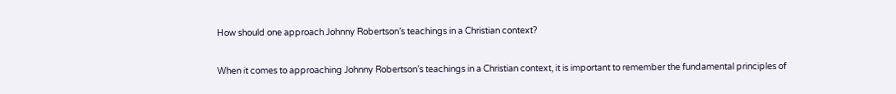How should one approach Johnny Robertson’s teachings in a Christian context?

When it comes to approaching Johnny Robertson’s teachings in a Christian context, it is important to remember the fundamental principles of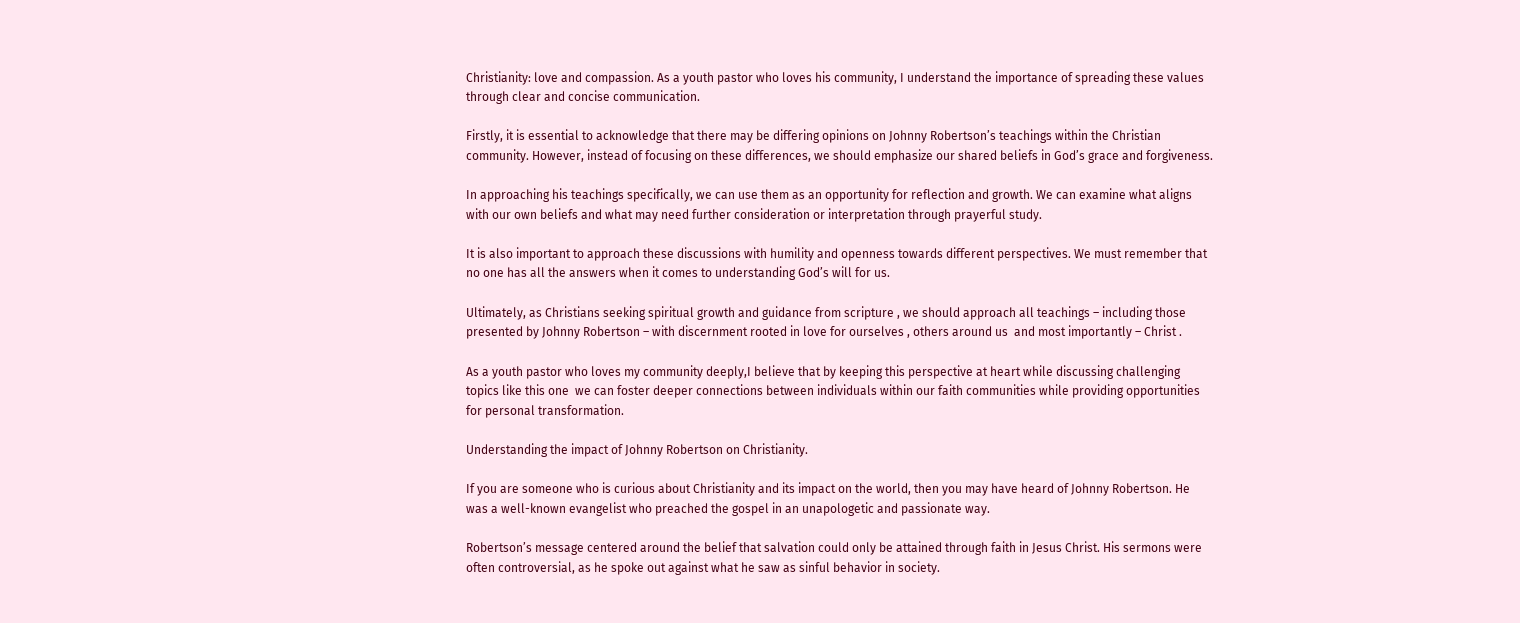Christianity: love and compassion. As a youth pastor who loves his community, I understand the importance of spreading these values through clear and concise communication.

Firstly, it is essential to acknowledge that there may be differing opinions on Johnny Robertson’s teachings within the Christian community. However, instead of focusing on these differences, we should emphasize our shared beliefs in God’s grace and forgiveness.

In approaching his teachings specifically, we can use them as an opportunity for reflection and growth. We can examine what aligns with our own beliefs and what may need further consideration or interpretation through prayerful study.

It is also important to approach these discussions with humility and openness towards different perspectives. We must remember that no one has all the answers when it comes to understanding God’s will for us.

Ultimately, as Christians seeking spiritual growth and guidance from scripture , we should approach all teachings – including those presented by Johnny Robertson – with discernment rooted in love for ourselves , others around us  and most importantly – Christ .

As a youth pastor who loves my community deeply,I believe that by keeping this perspective at heart while discussing challenging topics like this one  we can foster deeper connections between individuals within our faith communities while providing opportunities for personal transformation.

Understanding the impact of Johnny Robertson on Christianity.

If you are someone who is curious about Christianity and its impact on the world, then you may have heard of Johnny Robertson. He was a well-known evangelist who preached the gospel in an unapologetic and passionate way.

Robertson’s message centered around the belief that salvation could only be attained through faith in Jesus Christ. His sermons were often controversial, as he spoke out against what he saw as sinful behavior in society.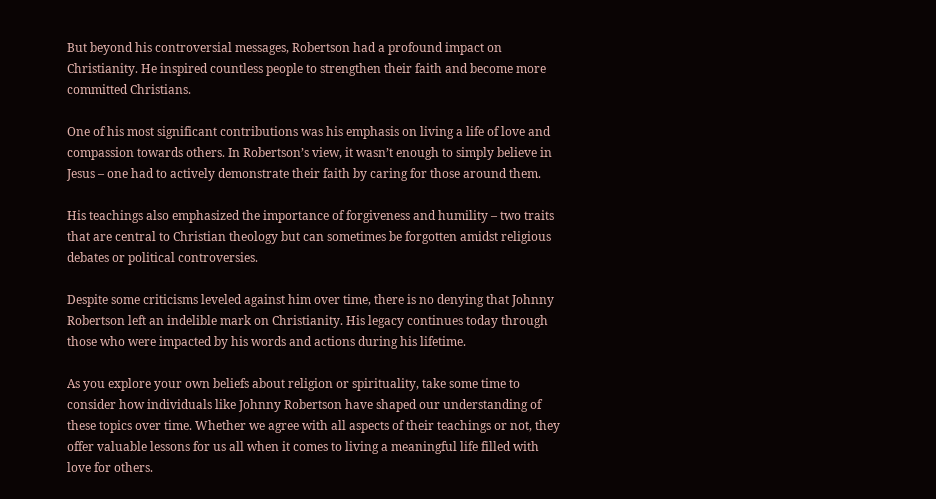But beyond his controversial messages, Robertson had a profound impact on Christianity. He inspired countless people to strengthen their faith and become more committed Christians.

One of his most significant contributions was his emphasis on living a life of love and compassion towards others. In Robertson’s view, it wasn’t enough to simply believe in Jesus – one had to actively demonstrate their faith by caring for those around them.

His teachings also emphasized the importance of forgiveness and humility – two traits that are central to Christian theology but can sometimes be forgotten amidst religious debates or political controversies.

Despite some criticisms leveled against him over time, there is no denying that Johnny Robertson left an indelible mark on Christianity. His legacy continues today through those who were impacted by his words and actions during his lifetime.

As you explore your own beliefs about religion or spirituality, take some time to consider how individuals like Johnny Robertson have shaped our understanding of these topics over time. Whether we agree with all aspects of their teachings or not, they offer valuable lessons for us all when it comes to living a meaningful life filled with love for others.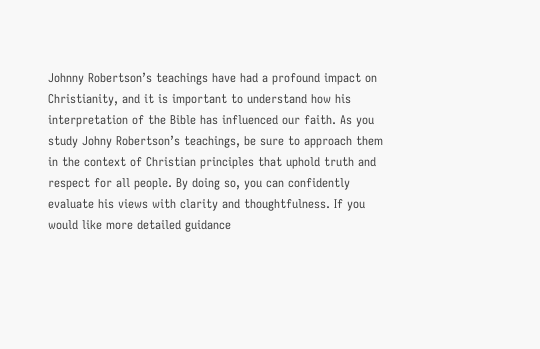Johnny Robertson’s teachings have had a profound impact on Christianity, and it is important to understand how his interpretation of the Bible has influenced our faith. As you study Johny Robertson’s teachings, be sure to approach them in the context of Christian principles that uphold truth and respect for all people. By doing so, you can confidently evaluate his views with clarity and thoughtfulness. If you would like more detailed guidance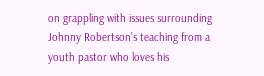on grappling with issues surrounding Johnny Robertson’s teaching from a youth pastor who loves his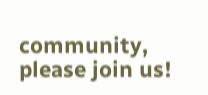community, please join us!